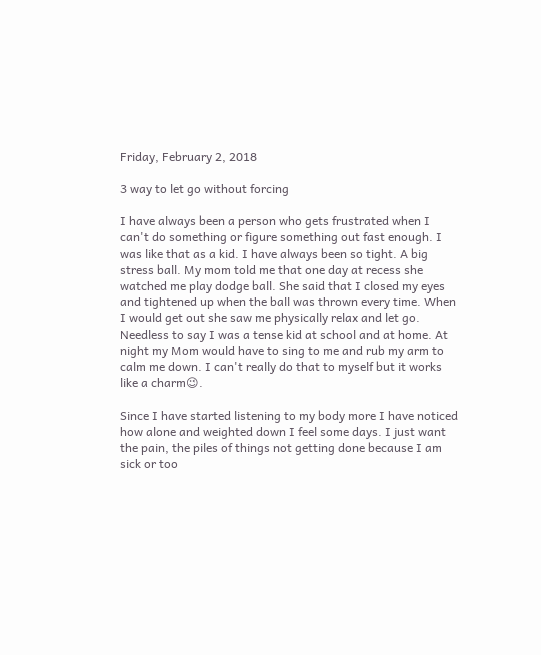Friday, February 2, 2018

3 way to let go without forcing

I have always been a person who gets frustrated when I can't do something or figure something out fast enough. I was like that as a kid. I have always been so tight. A big stress ball. My mom told me that one day at recess she watched me play dodge ball. She said that I closed my eyes and tightened up when the ball was thrown every time. When I would get out she saw me physically relax and let go. Needless to say I was a tense kid at school and at home. At night my Mom would have to sing to me and rub my arm to calm me down. I can't really do that to myself but it works like a charm😉.

Since I have started listening to my body more I have noticed how alone and weighted down I feel some days. I just want the pain, the piles of things not getting done because I am sick or too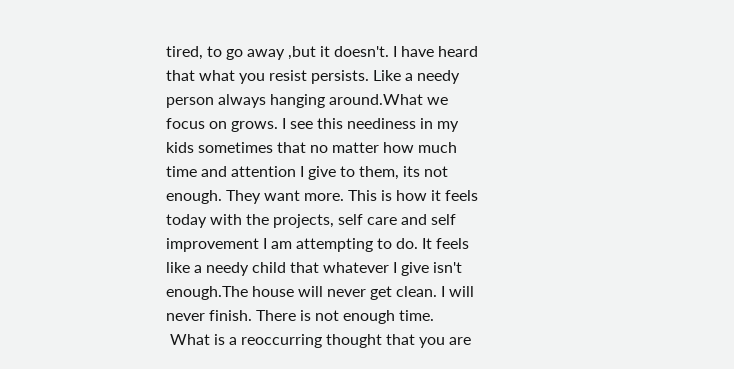tired, to go away ,but it doesn't. I have heard that what you resist persists. Like a needy person always hanging around.What we focus on grows. I see this neediness in my kids sometimes that no matter how much time and attention I give to them, its not enough. They want more. This is how it feels today with the projects, self care and self improvement I am attempting to do. It feels like a needy child that whatever I give isn't enough.The house will never get clean. I will never finish. There is not enough time.
 What is a reoccurring thought that you are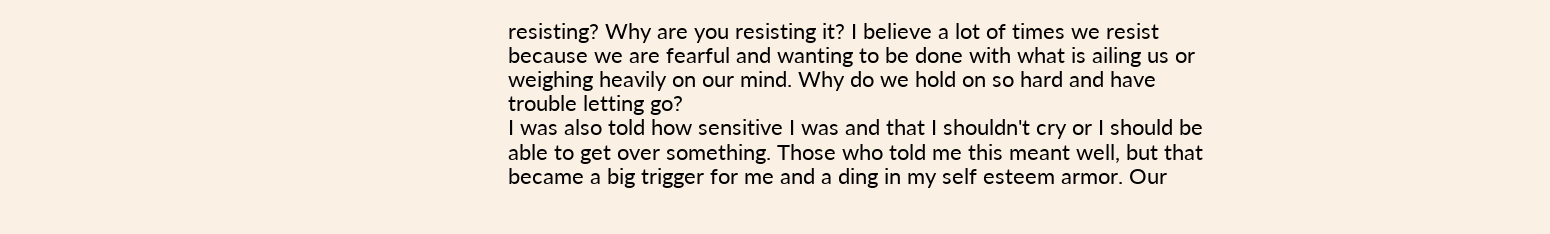resisting? Why are you resisting it? I believe a lot of times we resist because we are fearful and wanting to be done with what is ailing us or weighing heavily on our mind. Why do we hold on so hard and have trouble letting go?
I was also told how sensitive I was and that I shouldn't cry or I should be able to get over something. Those who told me this meant well, but that became a big trigger for me and a ding in my self esteem armor. Our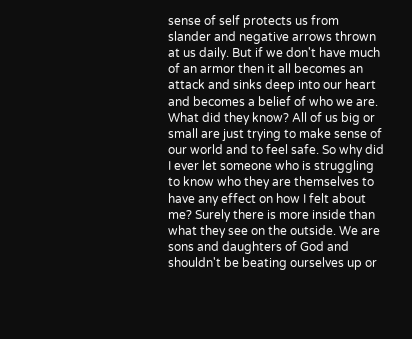sense of self protects us from slander and negative arrows thrown at us daily. But if we don't have much of an armor then it all becomes an attack and sinks deep into our heart and becomes a belief of who we are. What did they know? All of us big or small are just trying to make sense of our world and to feel safe. So why did I ever let someone who is struggling to know who they are themselves to have any effect on how I felt about me? Surely there is more inside than what they see on the outside. We are sons and daughters of God and shouldn't be beating ourselves up or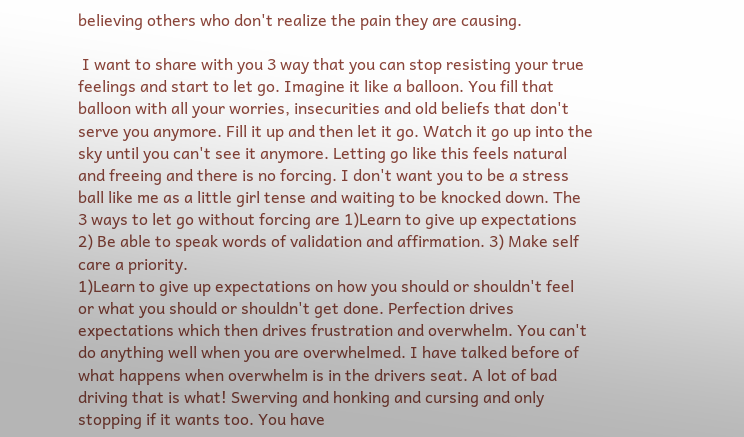believing others who don't realize the pain they are causing.

 I want to share with you 3 way that you can stop resisting your true feelings and start to let go. Imagine it like a balloon. You fill that balloon with all your worries, insecurities and old beliefs that don't serve you anymore. Fill it up and then let it go. Watch it go up into the sky until you can't see it anymore. Letting go like this feels natural and freeing and there is no forcing. I don't want you to be a stress ball like me as a little girl tense and waiting to be knocked down. The 3 ways to let go without forcing are 1)Learn to give up expectations 2) Be able to speak words of validation and affirmation. 3) Make self care a priority.
1)Learn to give up expectations on how you should or shouldn't feel or what you should or shouldn't get done. Perfection drives expectations which then drives frustration and overwhelm. You can't do anything well when you are overwhelmed. I have talked before of what happens when overwhelm is in the drivers seat. A lot of bad driving that is what! Swerving and honking and cursing and only stopping if it wants too. You have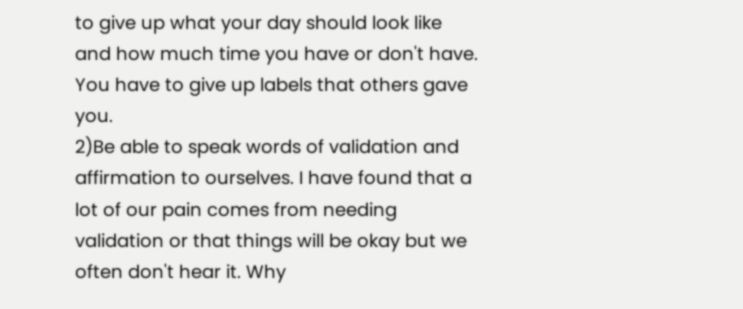to give up what your day should look like and how much time you have or don't have. You have to give up labels that others gave you.
2)Be able to speak words of validation and affirmation to ourselves. I have found that a lot of our pain comes from needing validation or that things will be okay but we often don't hear it. Why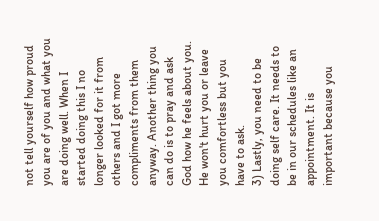not tell yourself how proud you are of you and what you are doing well. When I started doing this I no longer looked for it from others and I got more compliments from them anyway. Another thing you can do is to pray and ask God how he feels about you. He won't hurt you or leave you comfortless but you have to ask.
3) Lastly, you need to be doing self care. It needs to be in our schedules like an appointment. It is important because you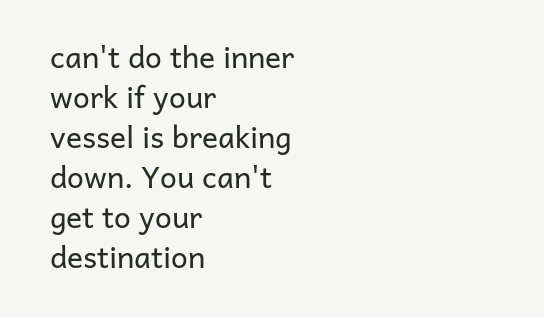can't do the inner work if your vessel is breaking down. You can't get to your destination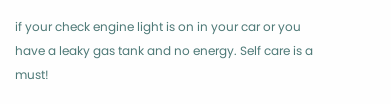if your check engine light is on in your car or you have a leaky gas tank and no energy. Self care is a must!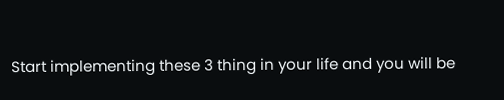Start implementing these 3 thing in your life and you will be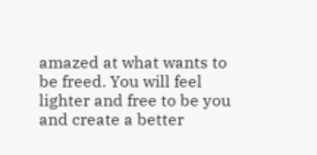amazed at what wants to be freed. You will feel lighter and free to be you and create a better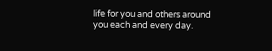life for you and others around you each and every day.